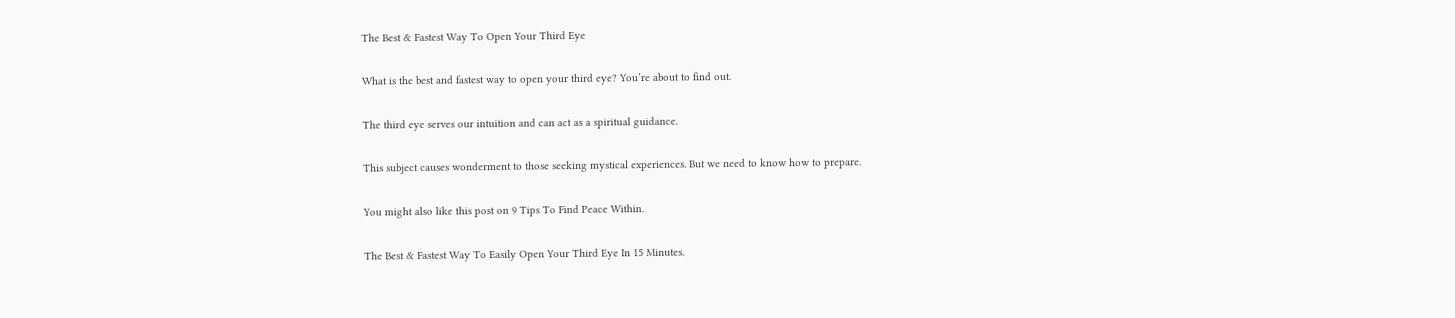The Best & Fastest Way To Open Your Third Eye

What is the best and fastest way to open your third eye? You’re about to find out.

The third eye serves our intuition and can act as a spiritual guidance.

This subject causes wonderment to those seeking mystical experiences. But we need to know how to prepare.

You might also like this post on 9 Tips To Find Peace Within.

The Best & Fastest Way To Easily Open Your Third Eye In 15 Minutes.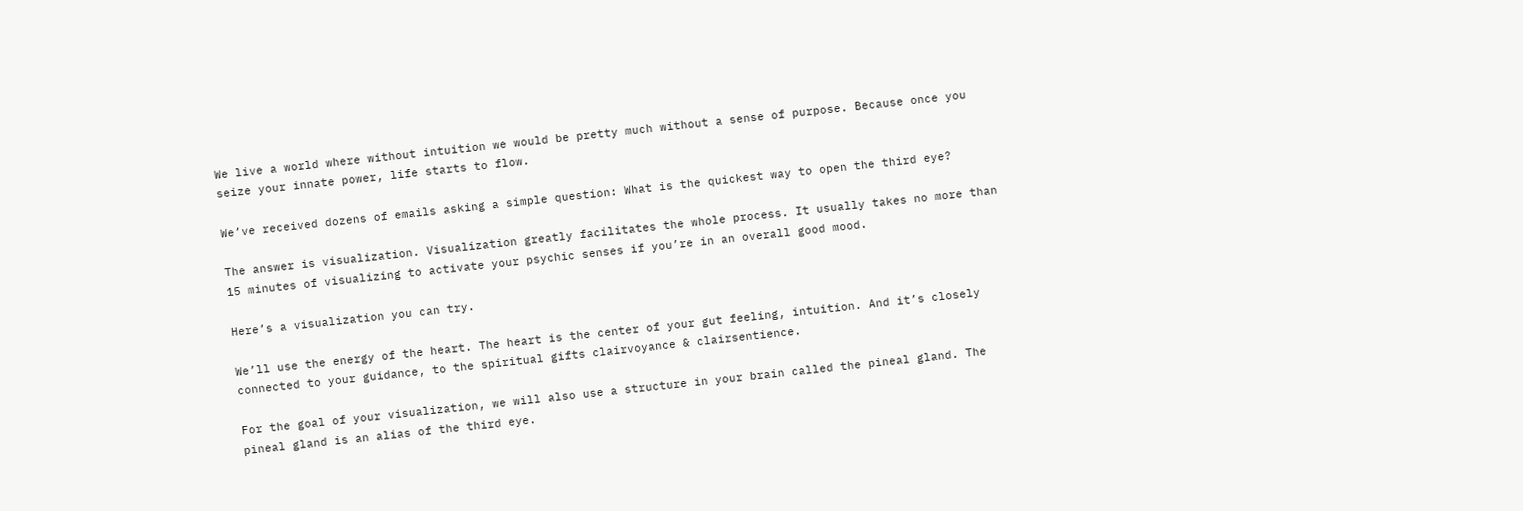We live a world where without intuition we would be pretty much without a sense of purpose. Because once you seize your innate power, life starts to flow.

We’ve received dozens of emails asking a simple question: What is the quickest way to open the third eye?

The answer is visualization. Visualization greatly facilitates the whole process. It usually takes no more than 15 minutes of visualizing to activate your psychic senses if you’re in an overall good mood.

Here’s a visualization you can try.

We’ll use the energy of the heart. The heart is the center of your gut feeling, intuition. And it’s closely connected to your guidance, to the spiritual gifts clairvoyance & clairsentience.

For the goal of your visualization, we will also use a structure in your brain called the pineal gland. The pineal gland is an alias of the third eye.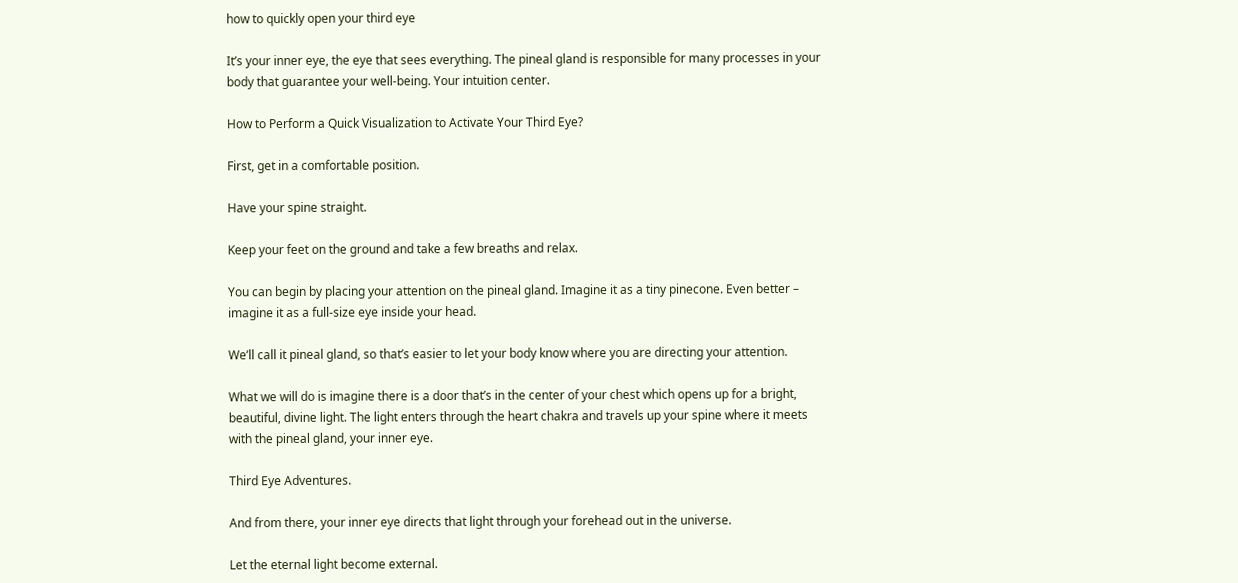how to quickly open your third eye

It’s your inner eye, the eye that sees everything. The pineal gland is responsible for many processes in your body that guarantee your well-being. Your intuition center.

How to Perform a Quick Visualization to Activate Your Third Eye?

First, get in a comfortable position.

Have your spine straight.

Keep your feet on the ground and take a few breaths and relax.

You can begin by placing your attention on the pineal gland. Imagine it as a tiny pinecone. Even better – imagine it as a full-size eye inside your head.

We’ll call it pineal gland, so that’s easier to let your body know where you are directing your attention.

What we will do is imagine there is a door that’s in the center of your chest which opens up for a bright, beautiful, divine light. The light enters through the heart chakra and travels up your spine where it meets with the pineal gland, your inner eye.

Third Eye Adventures.

And from there, your inner eye directs that light through your forehead out in the universe.

Let the eternal light become external.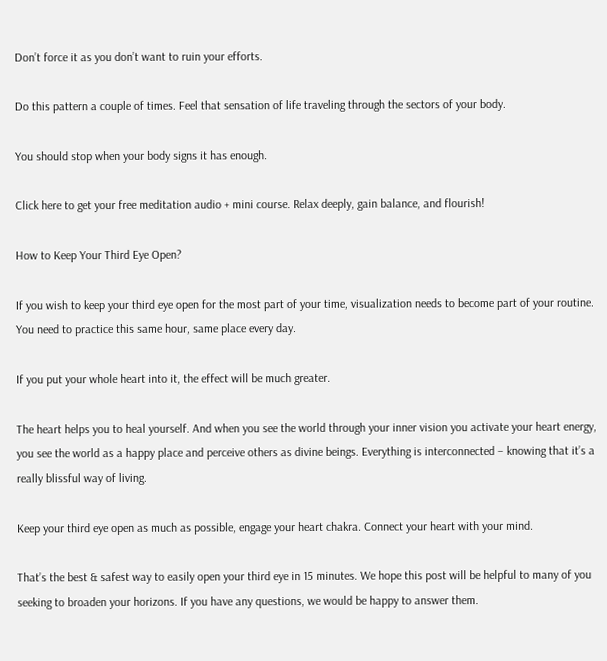Don’t force it as you don’t want to ruin your efforts.

Do this pattern a couple of times. Feel that sensation of life traveling through the sectors of your body.

You should stop when your body signs it has enough.

Click here to get your free meditation audio + mini course. Relax deeply, gain balance, and flourish!

How to Keep Your Third Eye Open?

If you wish to keep your third eye open for the most part of your time, visualization needs to become part of your routine. You need to practice this same hour, same place every day.

If you put your whole heart into it, the effect will be much greater.

The heart helps you to heal yourself. And when you see the world through your inner vision you activate your heart energy, you see the world as a happy place and perceive others as divine beings. Everything is interconnected – knowing that it’s a really blissful way of living.

Keep your third eye open as much as possible, engage your heart chakra. Connect your heart with your mind.

That’s the best & safest way to easily open your third eye in 15 minutes. We hope this post will be helpful to many of you seeking to broaden your horizons. If you have any questions, we would be happy to answer them.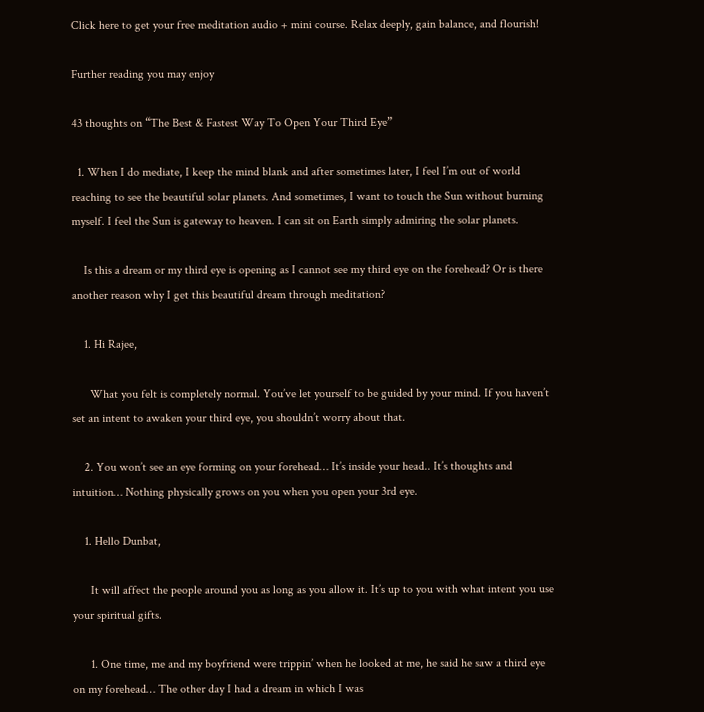Click here to get your free meditation audio + mini course. Relax deeply, gain balance, and flourish!

Further reading you may enjoy

43 thoughts on “The Best & Fastest Way To Open Your Third Eye”

  1. When I do mediate, I keep the mind blank and after sometimes later, I feel I’m out of world reaching to see the beautiful solar planets. And sometimes, I want to touch the Sun without burning myself. I feel the Sun is gateway to heaven. I can sit on Earth simply admiring the solar planets.

    Is this a dream or my third eye is opening as I cannot see my third eye on the forehead? Or is there another reason why I get this beautiful dream through meditation?

    1. Hi Rajee,

      What you felt is completely normal. You’ve let yourself to be guided by your mind. If you haven’t set an intent to awaken your third eye, you shouldn’t worry about that.

    2. You won’t see an eye forming on your forehead… It’s inside your head.. It’s thoughts and intuition… Nothing physically grows on you when you open your 3rd eye.

    1. Hello Dunbat,

      It will affect the people around you as long as you allow it. It’s up to you with what intent you use your spiritual gifts.

      1. One time, me and my boyfriend were trippin’ when he looked at me, he said he saw a third eye on my forehead… The other day I had a dream in which I was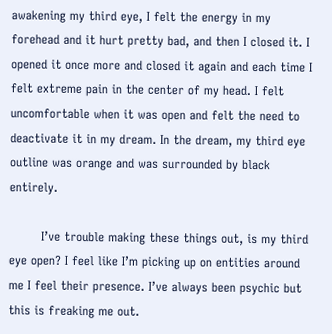awakening my third eye, I felt the energy in my forehead and it hurt pretty bad, and then I closed it. I opened it once more and closed it again and each time I felt extreme pain in the center of my head. I felt uncomfortable when it was open and felt the need to deactivate it in my dream. In the dream, my third eye outline was orange and was surrounded by black entirely.

        I’ve trouble making these things out, is my third eye open? I feel like I’m picking up on entities around me I feel their presence. I’ve always been psychic but this is freaking me out.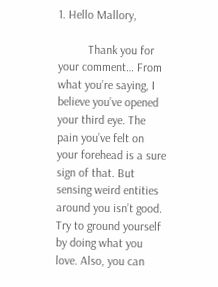1. Hello Mallory,

          Thank you for your comment… From what you’re saying, I believe you’ve opened your third eye. The pain you’ve felt on your forehead is a sure sign of that. But sensing weird entities around you isn’t good. Try to ground yourself by doing what you love. Also, you can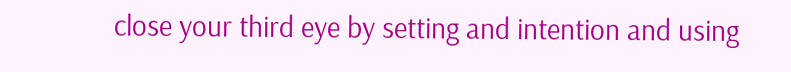close your third eye by setting and intention and using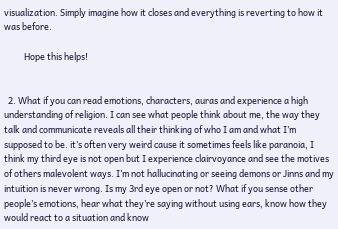visualization. Simply imagine how it closes and everything is reverting to how it was before.

          Hope this helps!


  2. What if you can read emotions, characters, auras and experience a high understanding of religion. I can see what people think about me, the way they talk and communicate reveals all their thinking of who I am and what I’m supposed to be. it’s often very weird cause it sometimes feels like paranoia, I think my third eye is not open but I experience clairvoyance and see the motives of others malevolent ways. I’m not hallucinating or seeing demons or Jinns and my intuition is never wrong. Is my 3rd eye open or not? What if you sense other people’s emotions, hear what they’re saying without using ears, know how they would react to a situation and know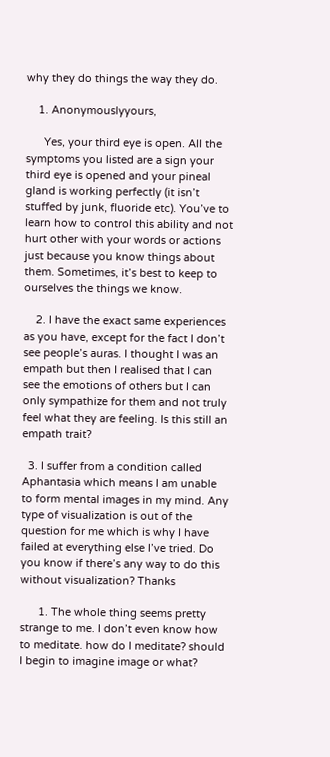why they do things the way they do.

    1. Anonymouslyyours,

      Yes, your third eye is open. All the symptoms you listed are a sign your third eye is opened and your pineal gland is working perfectly (it isn’t stuffed by junk, fluoride etc). You’ve to learn how to control this ability and not hurt other with your words or actions just because you know things about them. Sometimes, it’s best to keep to ourselves the things we know.

    2. I have the exact same experiences as you have, except for the fact I don’t see people’s auras. I thought I was an empath but then I realised that I can see the emotions of others but I can only sympathize for them and not truly feel what they are feeling. Is this still an empath trait?

  3. I suffer from a condition called Aphantasia which means I am unable to form mental images in my mind. Any type of visualization is out of the question for me which is why I have failed at everything else I’ve tried. Do you know if there’s any way to do this without visualization? Thanks

      1. The whole thing seems pretty strange to me. I don’t even know how to meditate. how do I meditate? should I begin to imagine image or what?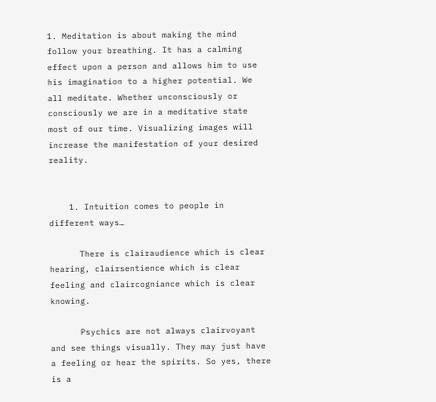1. Meditation is about making the mind follow your breathing. It has a calming effect upon a person and allows him to use his imagination to a higher potential. We all meditate. Whether unconsciously or consciously we are in a meditative state most of our time. Visualizing images will increase the manifestation of your desired reality.


    1. Intuition comes to people in different ways…

      There is clairaudience which is clear hearing, clairsentience which is clear feeling and claircogniance which is clear knowing.

      Psychics are not always clairvoyant and see things visually. They may just have a feeling or hear the spirits. So yes, there is a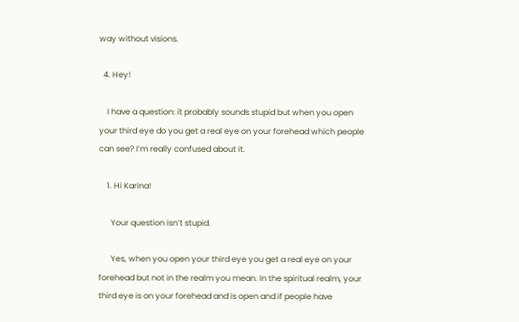way without visions.

  4. Hey!

    I have a question: it probably sounds stupid but when you open your third eye do you get a real eye on your forehead which people can see? I’m really confused about it.

    1. Hi Karina!

      Your question isn’t stupid.

      Yes, when you open your third eye you get a real eye on your forehead but not in the realm you mean. In the spiritual realm, your third eye is on your forehead and is open and if people have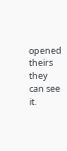opened theirs they can see it.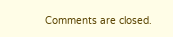Comments are closed.